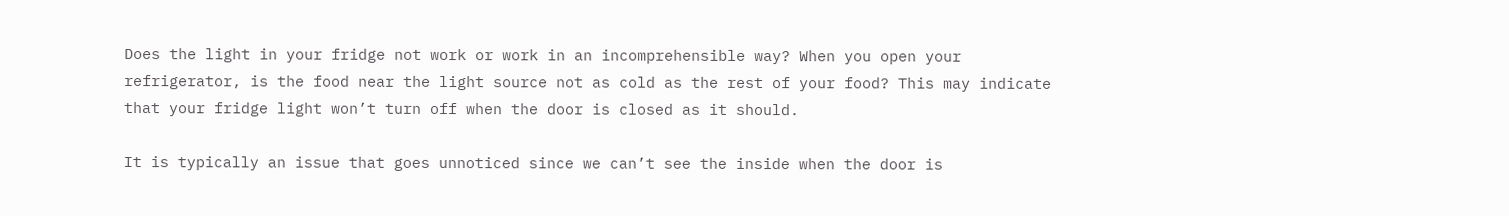Does the light in your fridge not work or work in an incomprehensible way? When you open your refrigerator, is the food near the light source not as cold as the rest of your food? This may indicate that your fridge light won’t turn off when the door is closed as it should.

It is typically an issue that goes unnoticed since we can’t see the inside when the door is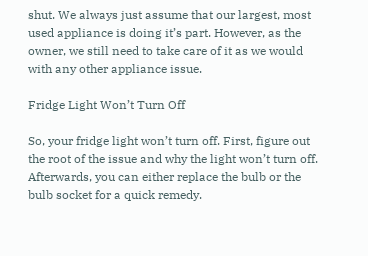shut. We always just assume that our largest, most used appliance is doing it’s part. However, as the owner, we still need to take care of it as we would with any other appliance issue.

Fridge Light Won’t Turn Off

So, your fridge light won’t turn off. First, figure out the root of the issue and why the light won’t turn off. Afterwards, you can either replace the bulb or the bulb socket for a quick remedy.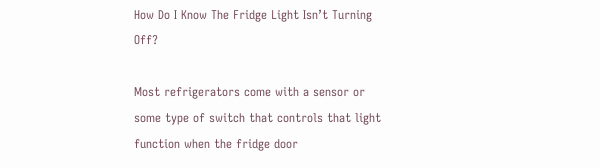How Do I Know The Fridge Light Isn’t Turning Off?

Most refrigerators come with a sensor or some type of switch that controls that light function when the fridge door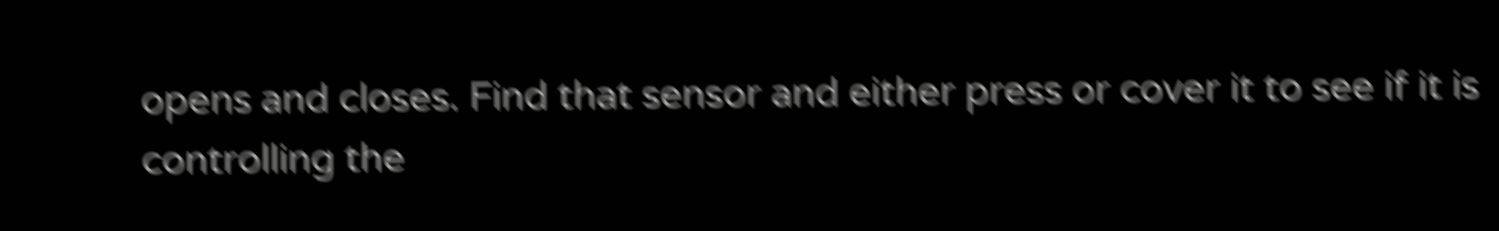opens and closes. Find that sensor and either press or cover it to see if it is controlling the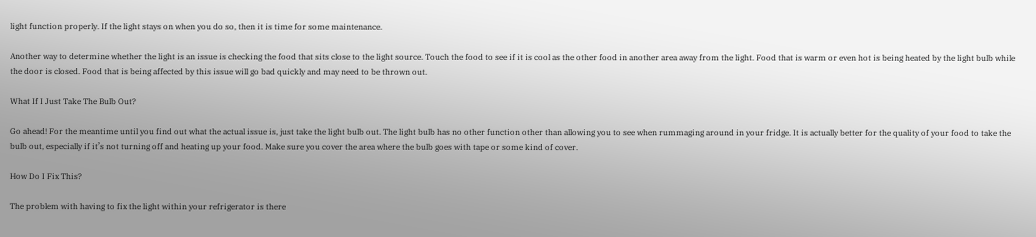light function properly. If the light stays on when you do so, then it is time for some maintenance.

Another way to determine whether the light is an issue is checking the food that sits close to the light source. Touch the food to see if it is cool as the other food in another area away from the light. Food that is warm or even hot is being heated by the light bulb while the door is closed. Food that is being affected by this issue will go bad quickly and may need to be thrown out.

What If I Just Take The Bulb Out?

Go ahead! For the meantime until you find out what the actual issue is, just take the light bulb out. The light bulb has no other function other than allowing you to see when rummaging around in your fridge. It is actually better for the quality of your food to take the bulb out, especially if it’s not turning off and heating up your food. Make sure you cover the area where the bulb goes with tape or some kind of cover.

How Do I Fix This?

The problem with having to fix the light within your refrigerator is there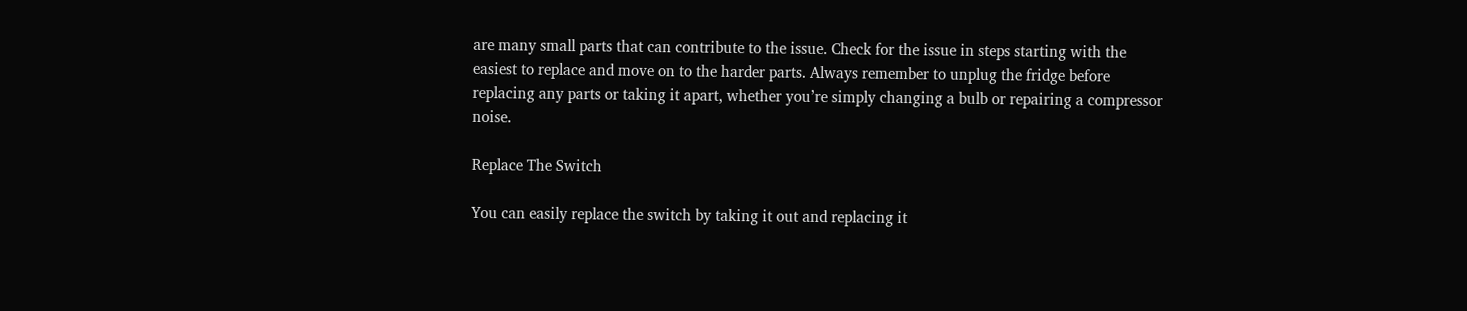are many small parts that can contribute to the issue. Check for the issue in steps starting with the easiest to replace and move on to the harder parts. Always remember to unplug the fridge before replacing any parts or taking it apart, whether you’re simply changing a bulb or repairing a compressor noise.

Replace The Switch

You can easily replace the switch by taking it out and replacing it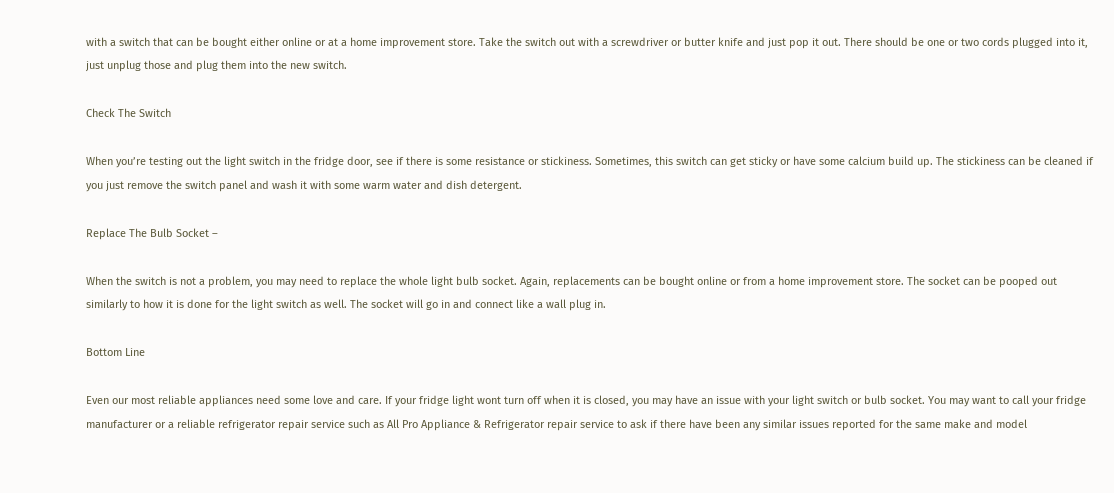with a switch that can be bought either online or at a home improvement store. Take the switch out with a screwdriver or butter knife and just pop it out. There should be one or two cords plugged into it, just unplug those and plug them into the new switch.

Check The Switch

When you’re testing out the light switch in the fridge door, see if there is some resistance or stickiness. Sometimes, this switch can get sticky or have some calcium build up. The stickiness can be cleaned if you just remove the switch panel and wash it with some warm water and dish detergent.

Replace The Bulb Socket –

When the switch is not a problem, you may need to replace the whole light bulb socket. Again, replacements can be bought online or from a home improvement store. The socket can be pooped out similarly to how it is done for the light switch as well. The socket will go in and connect like a wall plug in.

Bottom Line

Even our most reliable appliances need some love and care. If your fridge light wont turn off when it is closed, you may have an issue with your light switch or bulb socket. You may want to call your fridge manufacturer or a reliable refrigerator repair service such as All Pro Appliance & Refrigerator repair service to ask if there have been any similar issues reported for the same make and model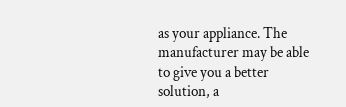as your appliance. The manufacturer may be able to give you a better solution, a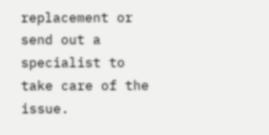replacement or send out a specialist to take care of the issue.